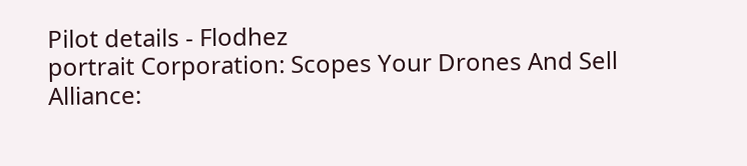Pilot details - Flodhez
portrait Corporation: Scopes Your Drones And Sell
Alliance: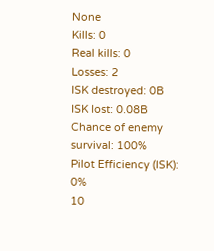None
Kills: 0
Real kills: 0
Losses: 2
ISK destroyed: 0B
ISK lost: 0.08B
Chance of enemy survival: 100%
Pilot Efficiency (ISK): 0%
10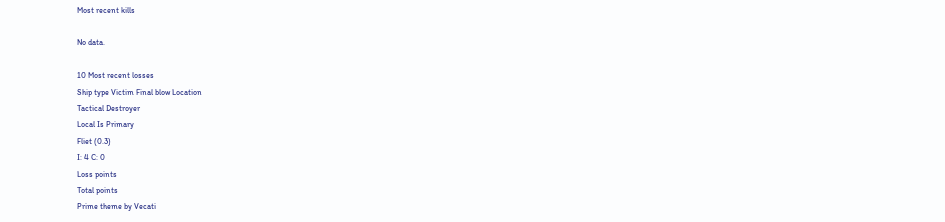Most recent kills

No data.

10 Most recent losses
Ship type Victim Final blow Location
Tactical Destroyer
Local Is Primary
Fliet (0.3)
I: 4 C: 0
Loss points
Total points
Prime theme by Vecati